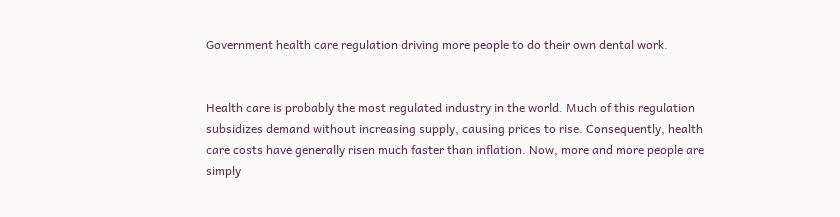Government health care regulation driving more people to do their own dental work.


Health care is probably the most regulated industry in the world. Much of this regulation subsidizes demand without increasing supply, causing prices to rise. Consequently, health care costs have generally risen much faster than inflation. Now, more and more people are simply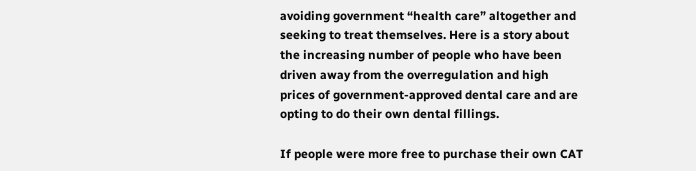avoiding government “health care” altogether and seeking to treat themselves. Here is a story about the increasing number of people who have been driven away from the overregulation and high prices of government-approved dental care and are opting to do their own dental fillings.

If people were more free to purchase their own CAT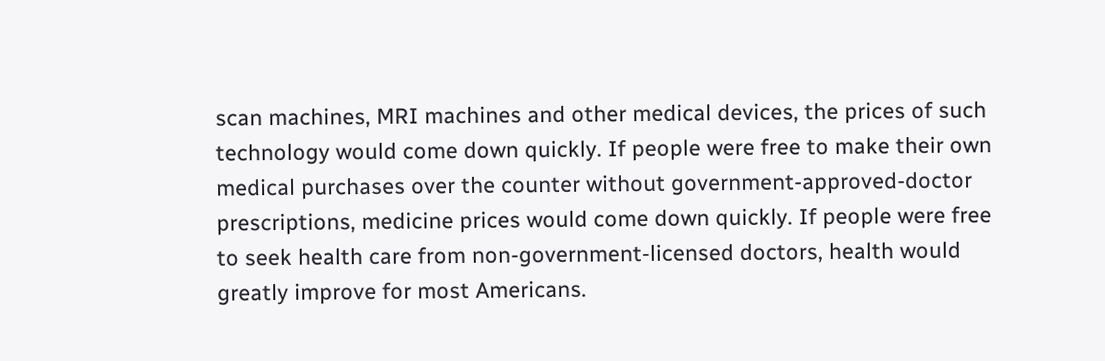scan machines, MRI machines and other medical devices, the prices of such technology would come down quickly. If people were free to make their own medical purchases over the counter without government-approved-doctor prescriptions, medicine prices would come down quickly. If people were free to seek health care from non-government-licensed doctors, health would greatly improve for most Americans.